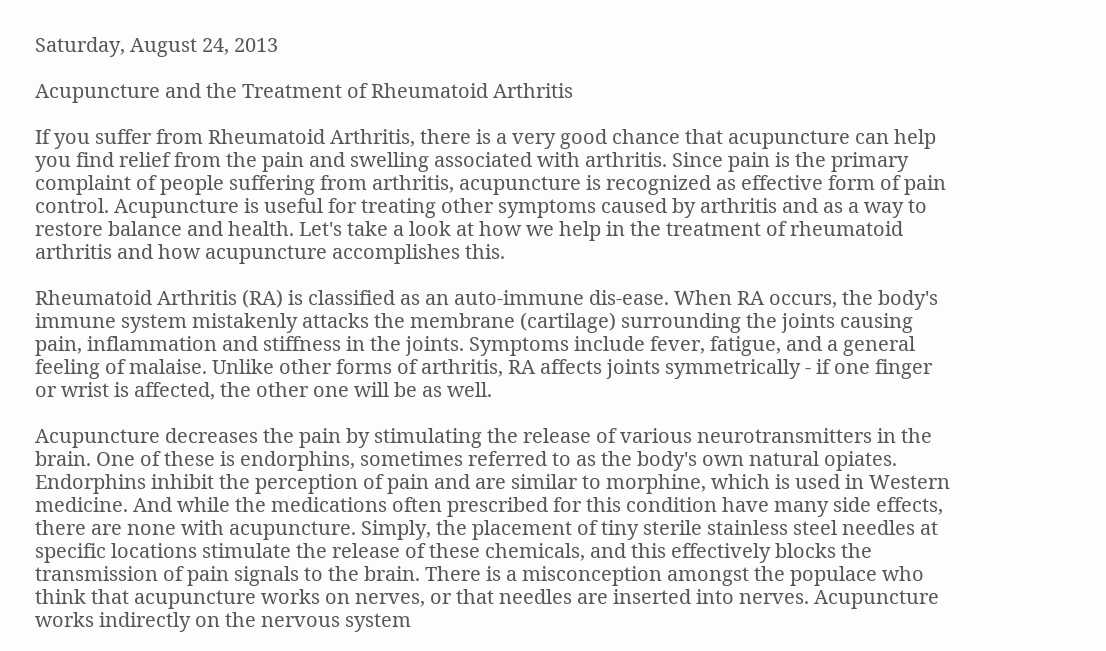Saturday, August 24, 2013

Acupuncture and the Treatment of Rheumatoid Arthritis

If you suffer from Rheumatoid Arthritis, there is a very good chance that acupuncture can help you find relief from the pain and swelling associated with arthritis. Since pain is the primary complaint of people suffering from arthritis, acupuncture is recognized as effective form of pain control. Acupuncture is useful for treating other symptoms caused by arthritis and as a way to restore balance and health. Let's take a look at how we help in the treatment of rheumatoid arthritis and how acupuncture accomplishes this.

Rheumatoid Arthritis (RA) is classified as an auto-immune dis-ease. When RA occurs, the body's immune system mistakenly attacks the membrane (cartilage) surrounding the joints causing pain, inflammation and stiffness in the joints. Symptoms include fever, fatigue, and a general feeling of malaise. Unlike other forms of arthritis, RA affects joints symmetrically - if one finger or wrist is affected, the other one will be as well.

Acupuncture decreases the pain by stimulating the release of various neurotransmitters in the brain. One of these is endorphins, sometimes referred to as the body's own natural opiates. Endorphins inhibit the perception of pain and are similar to morphine, which is used in Western medicine. And while the medications often prescribed for this condition have many side effects, there are none with acupuncture. Simply, the placement of tiny sterile stainless steel needles at specific locations stimulate the release of these chemicals, and this effectively blocks the transmission of pain signals to the brain. There is a misconception amongst the populace who think that acupuncture works on nerves, or that needles are inserted into nerves. Acupuncture works indirectly on the nervous system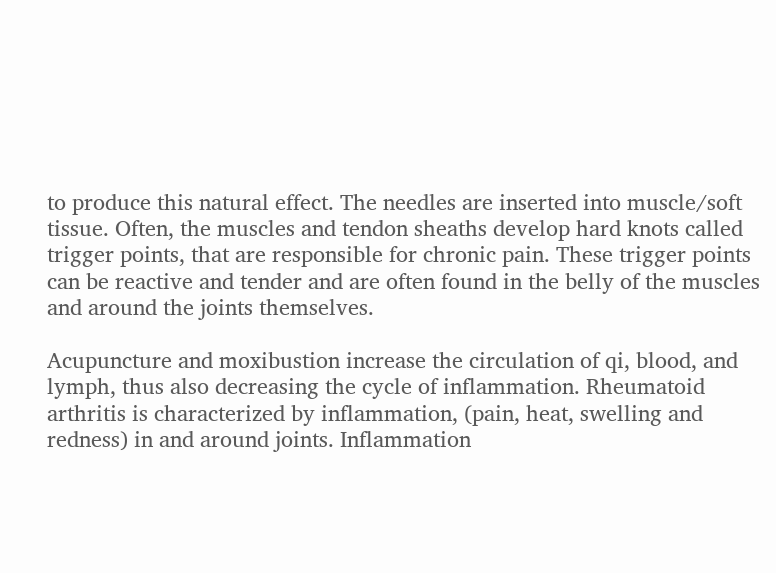to produce this natural effect. The needles are inserted into muscle/soft tissue. Often, the muscles and tendon sheaths develop hard knots called trigger points, that are responsible for chronic pain. These trigger points can be reactive and tender and are often found in the belly of the muscles and around the joints themselves.

Acupuncture and moxibustion increase the circulation of qi, blood, and lymph, thus also decreasing the cycle of inflammation. Rheumatoid arthritis is characterized by inflammation, (pain, heat, swelling and redness) in and around joints. Inflammation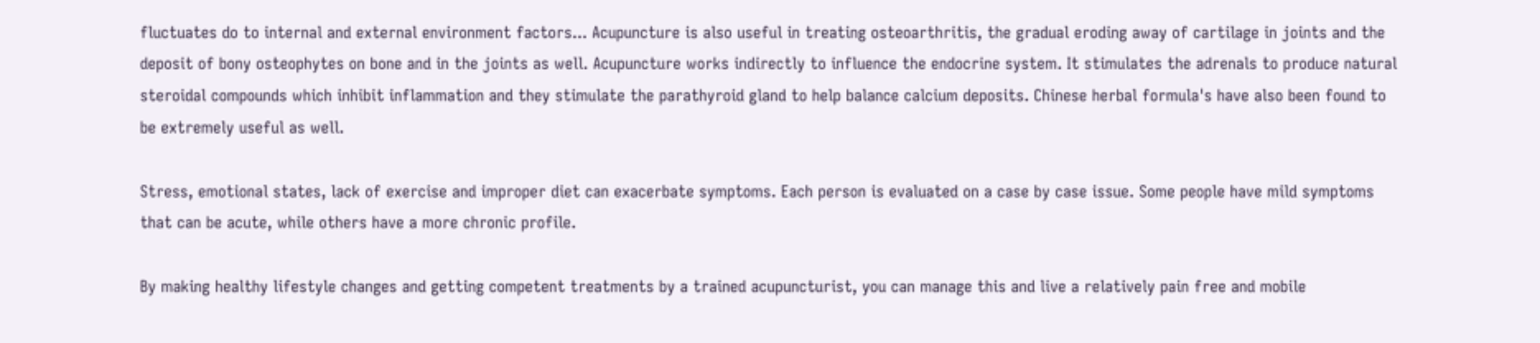fluctuates do to internal and external environment factors... Acupuncture is also useful in treating osteoarthritis, the gradual eroding away of cartilage in joints and the deposit of bony osteophytes on bone and in the joints as well. Acupuncture works indirectly to influence the endocrine system. It stimulates the adrenals to produce natural steroidal compounds which inhibit inflammation and they stimulate the parathyroid gland to help balance calcium deposits. Chinese herbal formula's have also been found to be extremely useful as well.

Stress, emotional states, lack of exercise and improper diet can exacerbate symptoms. Each person is evaluated on a case by case issue. Some people have mild symptoms that can be acute, while others have a more chronic profile.

By making healthy lifestyle changes and getting competent treatments by a trained acupuncturist, you can manage this and live a relatively pain free and mobile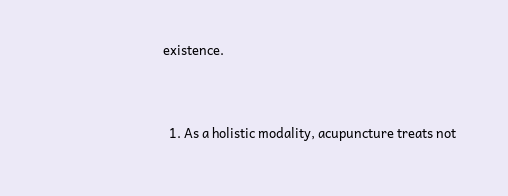existence.


  1. As a holistic modality, acupuncture treats not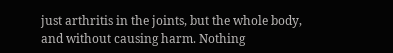just arthritis in the joints, but the whole body, and without causing harm. Nothing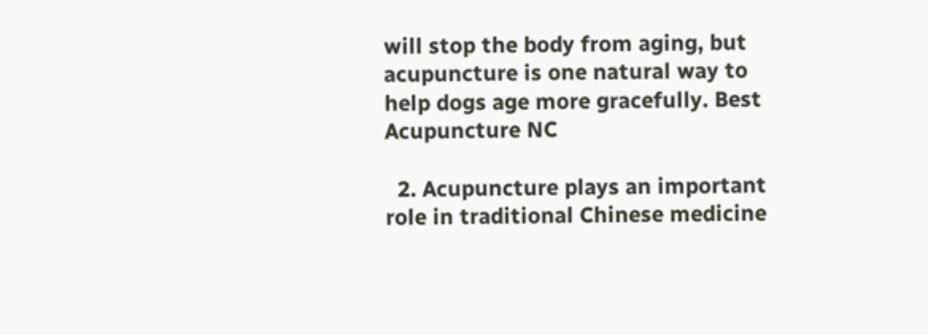will stop the body from aging, but acupuncture is one natural way to help dogs age more gracefully. Best Acupuncture NC

  2. Acupuncture plays an important role in traditional Chinese medicine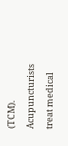(TCM). Acupuncturists treat medical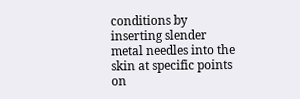conditions by inserting slender metal needles into the skin at specific points on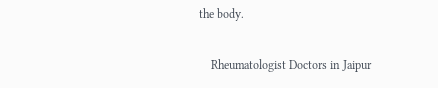the body.

    Rheumatologist Doctors in Jaipur